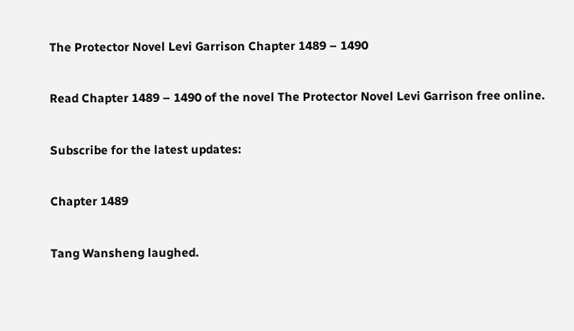The Protector Novel Levi Garrison Chapter 1489 – 1490

Read Chapter 1489 – 1490 of the novel The Protector Novel Levi Garrison free online.

Subscribe for the latest updates:

Chapter 1489

Tang Wansheng laughed.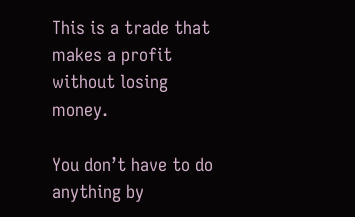This is a trade that makes a profit without losing money.

You don’t have to do anything by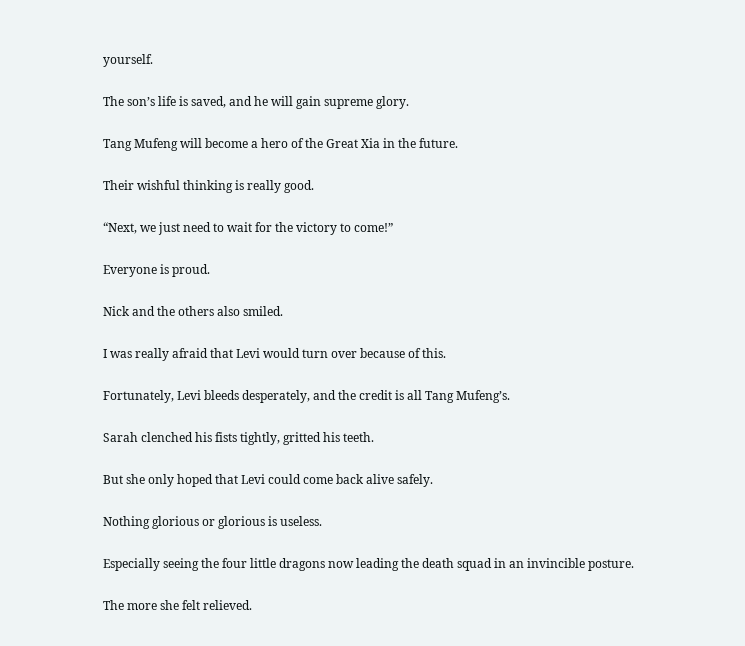yourself.

The son’s life is saved, and he will gain supreme glory.

Tang Mufeng will become a hero of the Great Xia in the future.

Their wishful thinking is really good.

“Next, we just need to wait for the victory to come!”

Everyone is proud.

Nick and the others also smiled.

I was really afraid that Levi would turn over because of this.

Fortunately, Levi bleeds desperately, and the credit is all Tang Mufeng’s.

Sarah clenched his fists tightly, gritted his teeth.

But she only hoped that Levi could come back alive safely.

Nothing glorious or glorious is useless.

Especially seeing the four little dragons now leading the death squad in an invincible posture.

The more she felt relieved.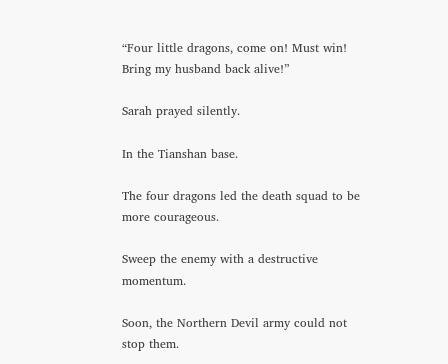“Four little dragons, come on! Must win! Bring my husband back alive!”

Sarah prayed silently.

In the Tianshan base.

The four dragons led the death squad to be more courageous.

Sweep the enemy with a destructive momentum.

Soon, the Northern Devil army could not stop them.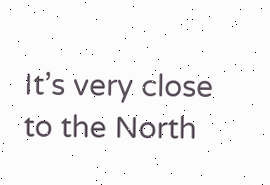It’s very close to the North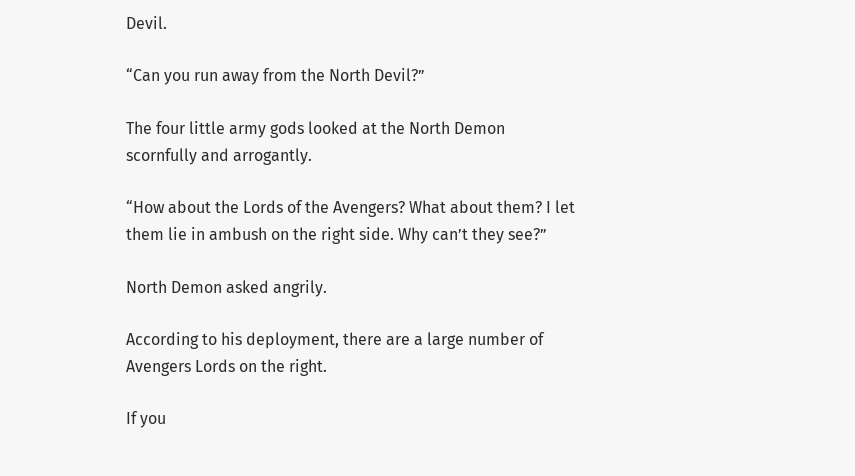Devil.

“Can you run away from the North Devil?”

The four little army gods looked at the North Demon scornfully and arrogantly.

“How about the Lords of the Avengers? What about them? I let them lie in ambush on the right side. Why can’t they see?”

North Demon asked angrily.

According to his deployment, there are a large number of Avengers Lords on the right.

If you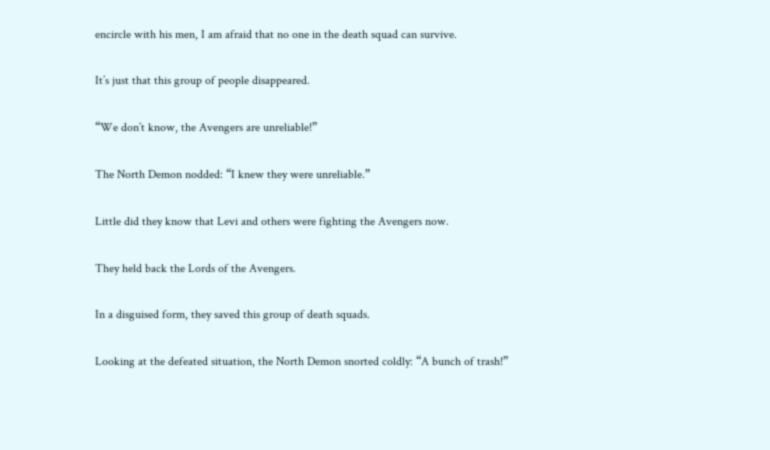encircle with his men, I am afraid that no one in the death squad can survive.

It’s just that this group of people disappeared.

“We don’t know, the Avengers are unreliable!”

The North Demon nodded: “I knew they were unreliable.”

Little did they know that Levi and others were fighting the Avengers now.

They held back the Lords of the Avengers.

In a disguised form, they saved this group of death squads.

Looking at the defeated situation, the North Demon snorted coldly: “A bunch of trash!”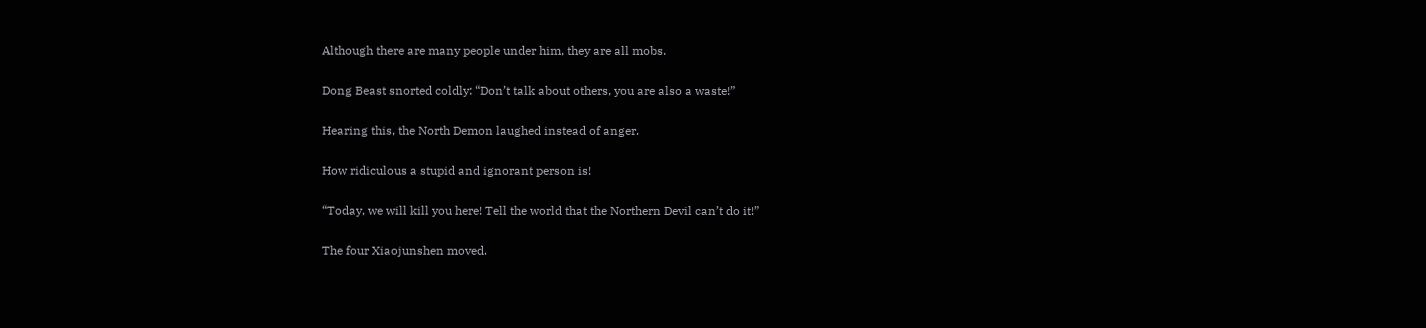Although there are many people under him, they are all mobs.

Dong Beast snorted coldly: “Don’t talk about others, you are also a waste!”

Hearing this, the North Demon laughed instead of anger.

How ridiculous a stupid and ignorant person is!

“Today, we will kill you here! Tell the world that the Northern Devil can’t do it!”

The four Xiaojunshen moved.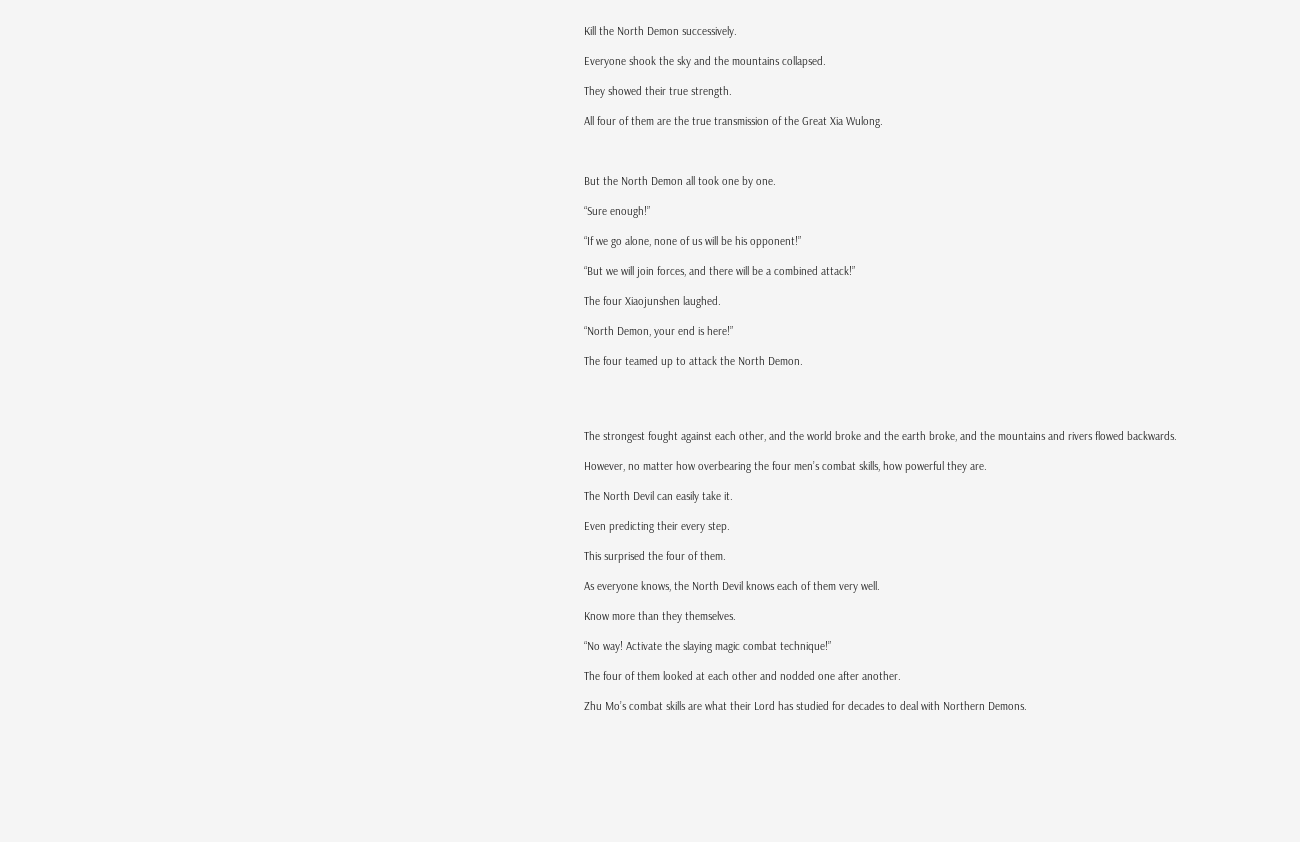Kill the North Demon successively.

Everyone shook the sky and the mountains collapsed.

They showed their true strength.

All four of them are the true transmission of the Great Xia Wulong.



But the North Demon all took one by one.

“Sure enough!”

“If we go alone, none of us will be his opponent!”

“But we will join forces, and there will be a combined attack!”

The four Xiaojunshen laughed.

“North Demon, your end is here!”

The four teamed up to attack the North Demon.




The strongest fought against each other, and the world broke and the earth broke, and the mountains and rivers flowed backwards.

However, no matter how overbearing the four men’s combat skills, how powerful they are.

The North Devil can easily take it.

Even predicting their every step.

This surprised the four of them.

As everyone knows, the North Devil knows each of them very well.

Know more than they themselves.

“No way! Activate the slaying magic combat technique!”

The four of them looked at each other and nodded one after another.

Zhu Mo’s combat skills are what their Lord has studied for decades to deal with Northern Demons.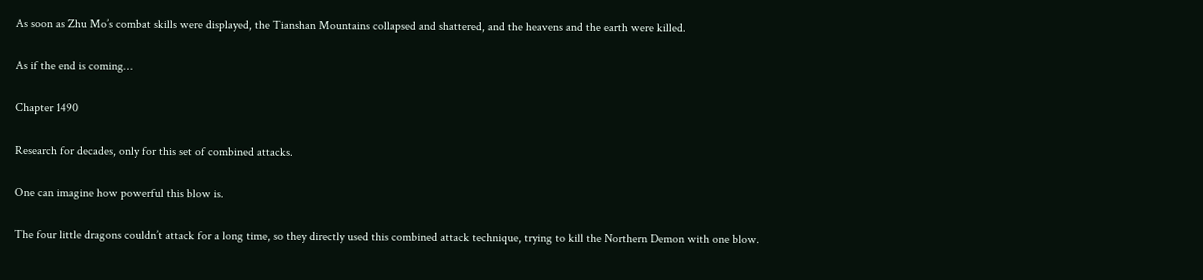As soon as Zhu Mo’s combat skills were displayed, the Tianshan Mountains collapsed and shattered, and the heavens and the earth were killed.

As if the end is coming…

Chapter 1490

Research for decades, only for this set of combined attacks.

One can imagine how powerful this blow is.

The four little dragons couldn’t attack for a long time, so they directly used this combined attack technique, trying to kill the Northern Demon with one blow.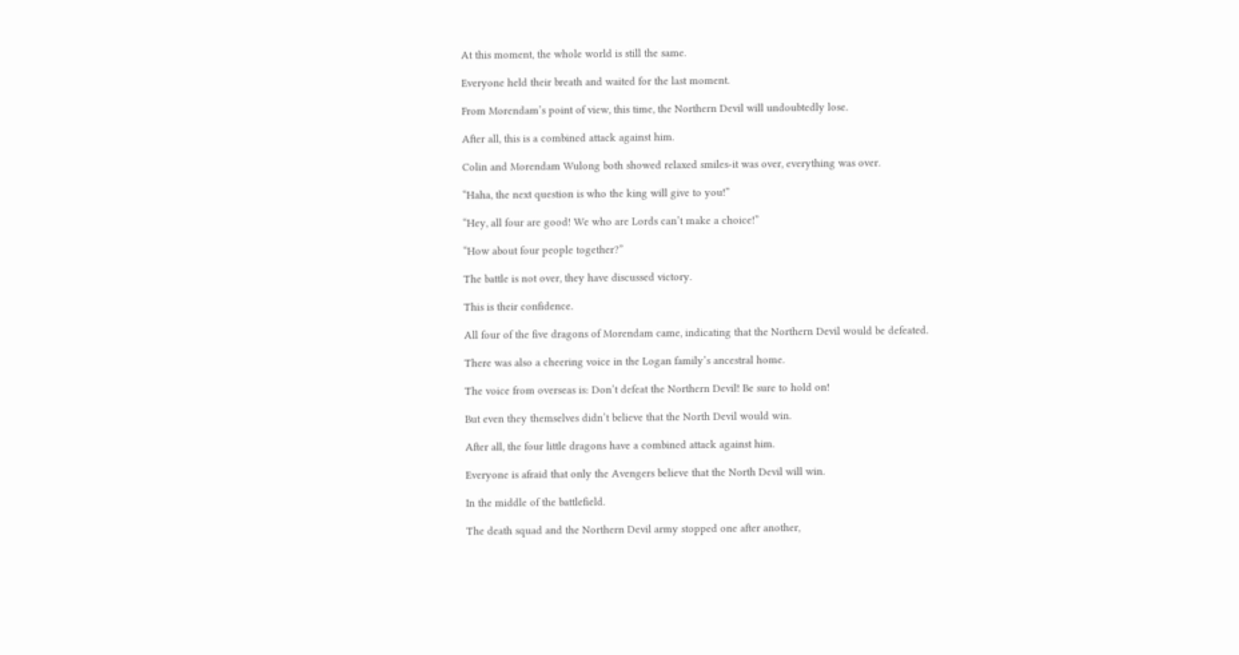At this moment, the whole world is still the same.

Everyone held their breath and waited for the last moment.

From Morendam’s point of view, this time, the Northern Devil will undoubtedly lose.

After all, this is a combined attack against him.

Colin and Morendam Wulong both showed relaxed smiles-it was over, everything was over.

“Haha, the next question is who the king will give to you!”

“Hey, all four are good! We who are Lords can’t make a choice!”

“How about four people together?”

The battle is not over, they have discussed victory.

This is their confidence.

All four of the five dragons of Morendam came, indicating that the Northern Devil would be defeated.

There was also a cheering voice in the Logan family’s ancestral home.

The voice from overseas is: Don’t defeat the Northern Devil! Be sure to hold on!

But even they themselves didn’t believe that the North Devil would win.

After all, the four little dragons have a combined attack against him.

Everyone is afraid that only the Avengers believe that the North Devil will win.

In the middle of the battlefield.

The death squad and the Northern Devil army stopped one after another,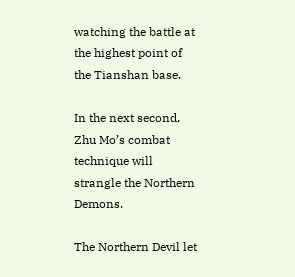watching the battle at the highest point of the Tianshan base.

In the next second, Zhu Mo’s combat technique will strangle the Northern Demons.

The Northern Devil let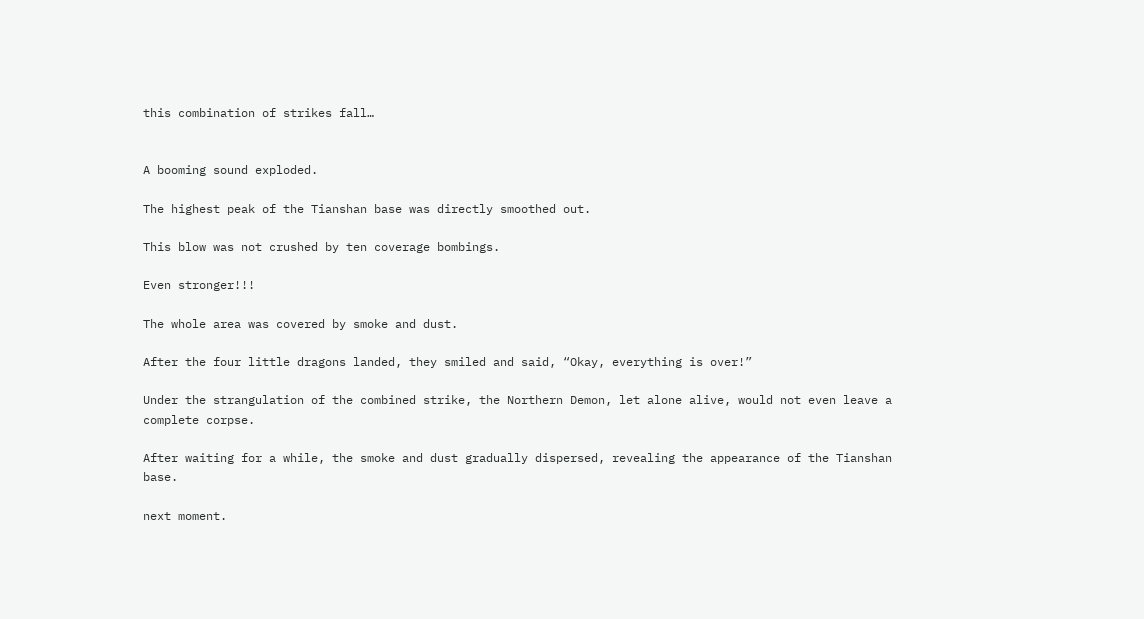this combination of strikes fall…


A booming sound exploded.

The highest peak of the Tianshan base was directly smoothed out.

This blow was not crushed by ten coverage bombings.

Even stronger!!!

The whole area was covered by smoke and dust.

After the four little dragons landed, they smiled and said, “Okay, everything is over!”

Under the strangulation of the combined strike, the Northern Demon, let alone alive, would not even leave a complete corpse.

After waiting for a while, the smoke and dust gradually dispersed, revealing the appearance of the Tianshan base.

next moment.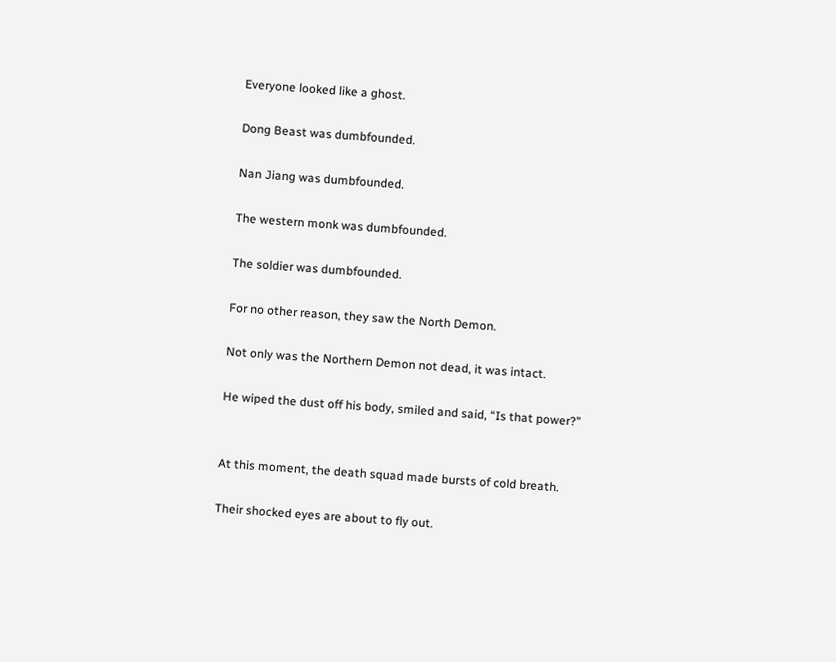Everyone looked like a ghost.

Dong Beast was dumbfounded.

Nan Jiang was dumbfounded.

The western monk was dumbfounded.

The soldier was dumbfounded.

For no other reason, they saw the North Demon.

Not only was the Northern Demon not dead, it was intact.

He wiped the dust off his body, smiled and said, “Is that power?”


At this moment, the death squad made bursts of cold breath.

Their shocked eyes are about to fly out.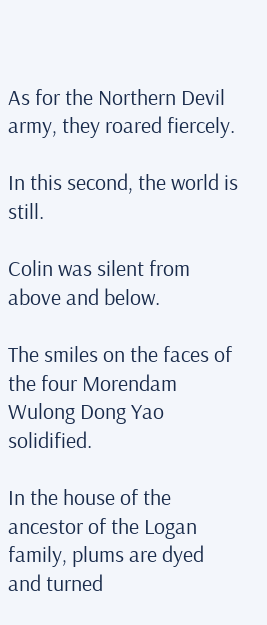As for the Northern Devil army, they roared fiercely.

In this second, the world is still.

Colin was silent from above and below.

The smiles on the faces of the four Morendam Wulong Dong Yao solidified.

In the house of the ancestor of the Logan family, plums are dyed and turned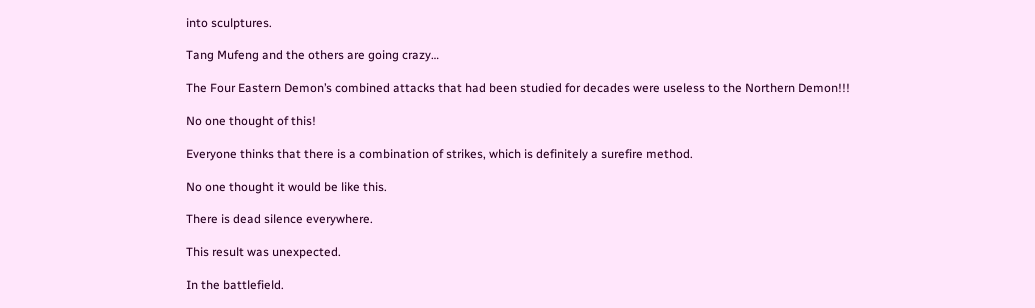into sculptures.

Tang Mufeng and the others are going crazy…

The Four Eastern Demon’s combined attacks that had been studied for decades were useless to the Northern Demon!!!

No one thought of this!

Everyone thinks that there is a combination of strikes, which is definitely a surefire method.

No one thought it would be like this.

There is dead silence everywhere.

This result was unexpected.

In the battlefield.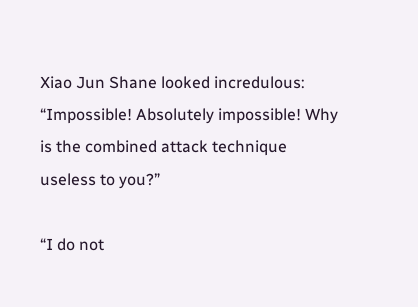Xiao Jun Shane looked incredulous: “Impossible! Absolutely impossible! Why is the combined attack technique useless to you?”

“I do not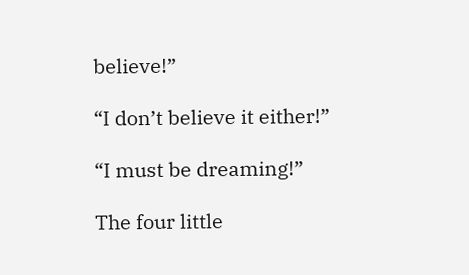believe!”

“I don’t believe it either!”

“I must be dreaming!”

The four little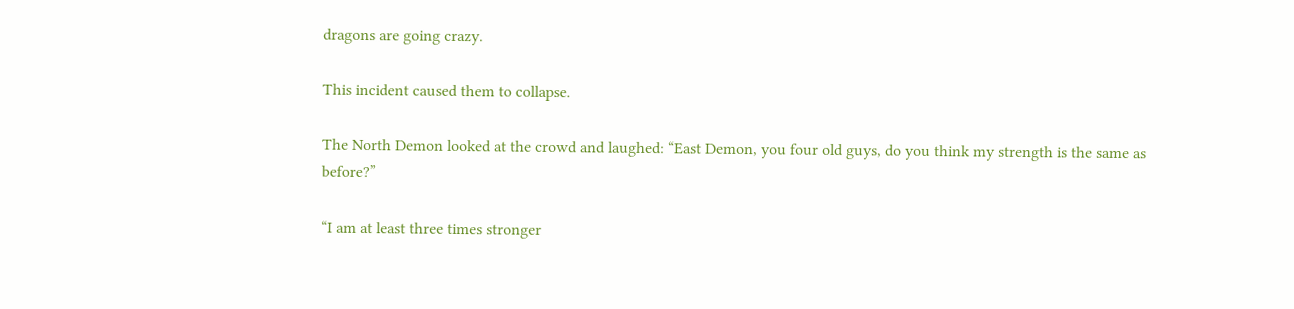dragons are going crazy.

This incident caused them to collapse.

The North Demon looked at the crowd and laughed: “East Demon, you four old guys, do you think my strength is the same as before?”

“I am at least three times stronger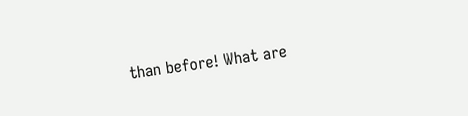than before! What are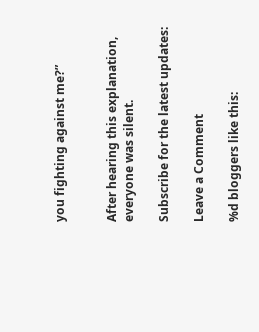you fighting against me?”


After hearing this explanation, everyone was silent.

Subscribe for the latest updates:

Leave a Comment

%d bloggers like this: